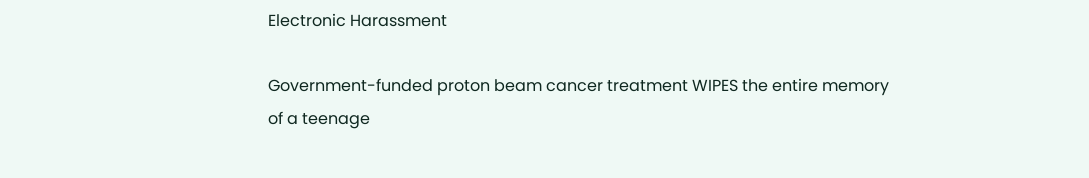Electronic Harassment

Government-funded proton beam cancer treatment WIPES the entire memory of a teenage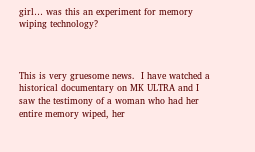girl… was this an experiment for memory wiping technology?



This is very gruesome news.  I have watched a historical documentary on MK ULTRA and I saw the testimony of a woman who had her entire memory wiped, her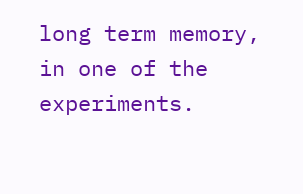long term memory, in one of the experiments.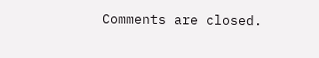Comments are closed.